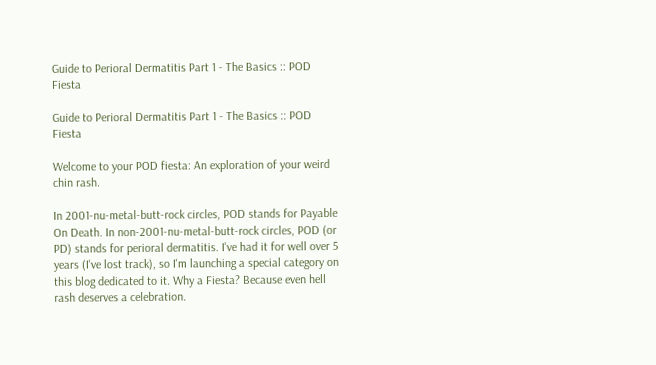Guide to Perioral Dermatitis Part 1 - The Basics :: POD Fiesta

Guide to Perioral Dermatitis Part 1 - The Basics :: POD Fiesta

Welcome to your POD fiesta: An exploration of your weird chin rash.

In 2001-nu-metal-butt-rock circles, POD stands for Payable On Death. In non-2001-nu-metal-butt-rock circles, POD (or PD) stands for perioral dermatitis. I've had it for well over 5 years (I've lost track), so I'm launching a special category on this blog dedicated to it. Why a Fiesta? Because even hell rash deserves a celebration.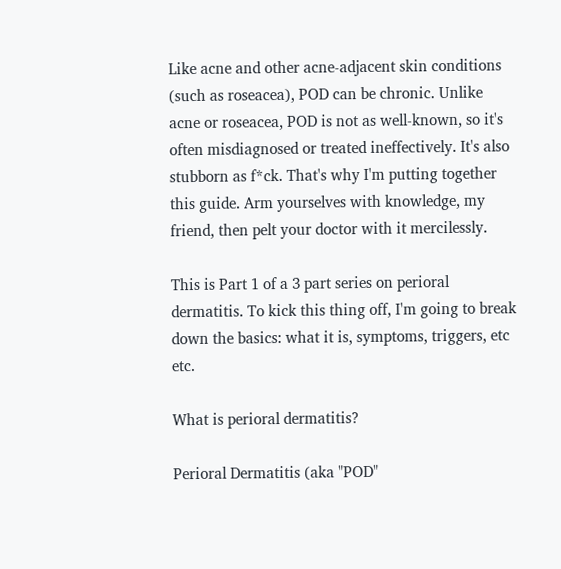Like acne and other acne-adjacent skin conditions (such as roseacea), POD can be chronic. Unlike acne or roseacea, POD is not as well-known, so it's often misdiagnosed or treated ineffectively. It's also stubborn as f*ck. That's why I'm putting together this guide. Arm yourselves with knowledge, my friend, then pelt your doctor with it mercilessly.

This is Part 1 of a 3 part series on perioral dermatitis. To kick this thing off, I'm going to break down the basics: what it is, symptoms, triggers, etc etc.

What is perioral dermatitis?

Perioral Dermatitis (aka "POD"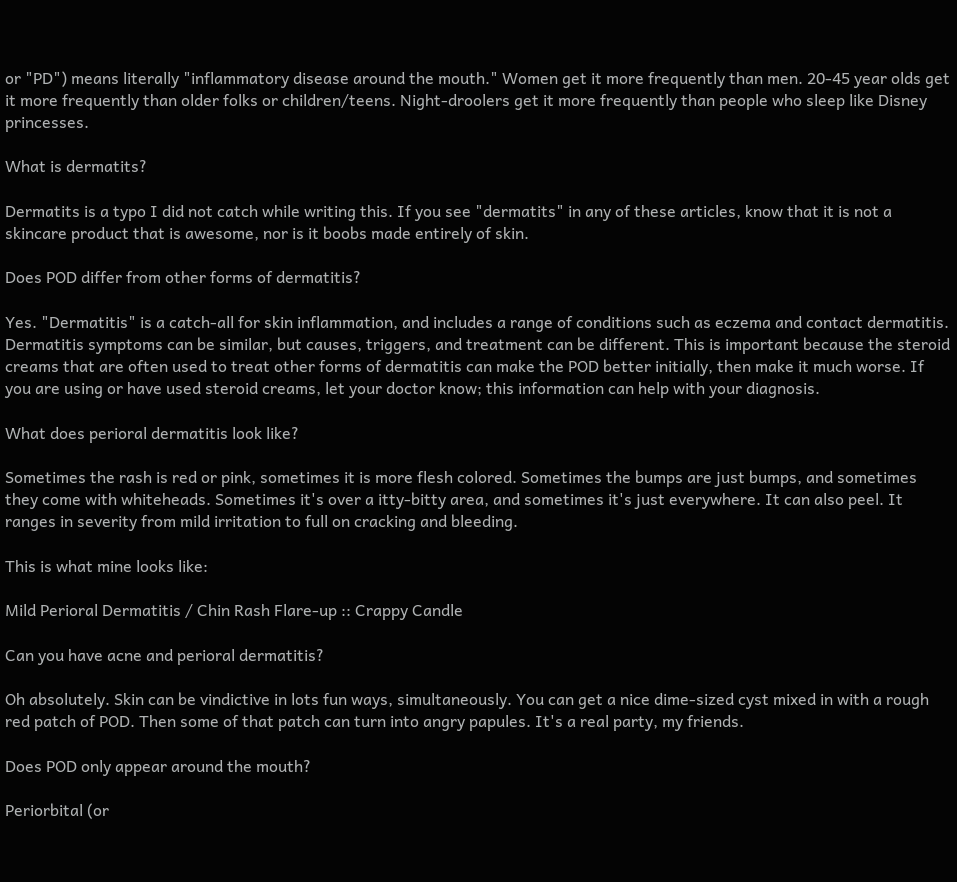or "PD") means literally "inflammatory disease around the mouth." Women get it more frequently than men. 20-45 year olds get it more frequently than older folks or children/teens. Night-droolers get it more frequently than people who sleep like Disney princesses.

What is dermatits?

Dermatits is a typo I did not catch while writing this. If you see "dermatits" in any of these articles, know that it is not a skincare product that is awesome, nor is it boobs made entirely of skin.

Does POD differ from other forms of dermatitis?

Yes. "Dermatitis" is a catch-all for skin inflammation, and includes a range of conditions such as eczema and contact dermatitis. Dermatitis symptoms can be similar, but causes, triggers, and treatment can be different. This is important because the steroid creams that are often used to treat other forms of dermatitis can make the POD better initially, then make it much worse. If you are using or have used steroid creams, let your doctor know; this information can help with your diagnosis.

What does perioral dermatitis look like?

Sometimes the rash is red or pink, sometimes it is more flesh colored. Sometimes the bumps are just bumps, and sometimes they come with whiteheads. Sometimes it's over a itty-bitty area, and sometimes it's just everywhere. It can also peel. It ranges in severity from mild irritation to full on cracking and bleeding.

This is what mine looks like:

Mild Perioral Dermatitis / Chin Rash Flare-up :: Crappy Candle

Can you have acne and perioral dermatitis?

Oh absolutely. Skin can be vindictive in lots fun ways, simultaneously. You can get a nice dime-sized cyst mixed in with a rough red patch of POD. Then some of that patch can turn into angry papules. It's a real party, my friends.

Does POD only appear around the mouth?

Periorbital (or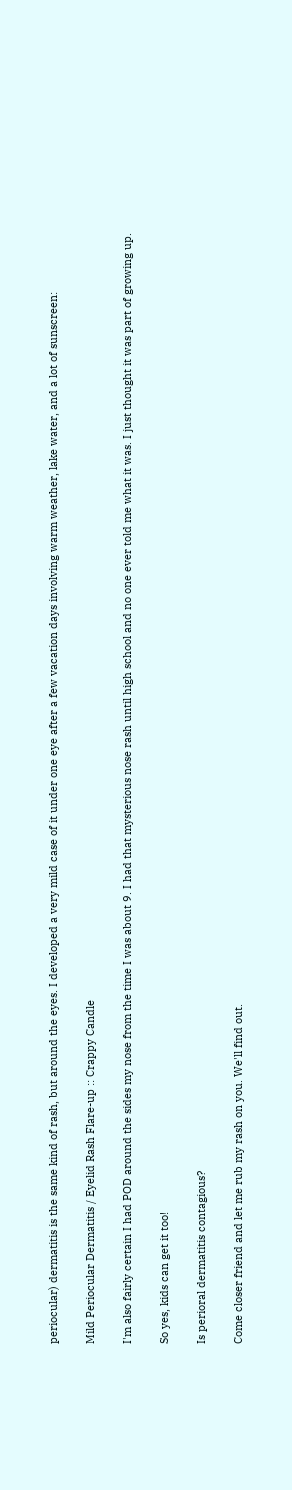periocular) dermatitis is the same kind of rash, but around the eyes. I developed a very mild case of it under one eye after a few vacation days involving warm weather, lake water, and a lot of sunscreen:

Mild Periocular Dermatitis / Eyelid Rash Flare-up :: Crappy Candle

I'm also fairly certain I had POD around the sides my nose from the time I was about 9. I had that mysterious nose rash until high school and no one ever told me what it was. I just thought it was part of growing up.

So yes, kids can get it too!

Is perioral dermatitis contagious?

Come closer friend and let me rub my rash on you. We'll find out.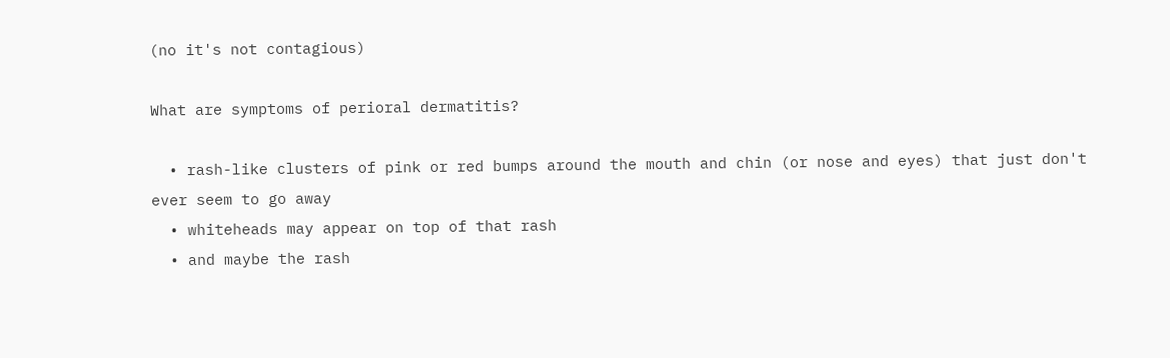(no it's not contagious)

What are symptoms of perioral dermatitis?

  • rash-like clusters of pink or red bumps around the mouth and chin (or nose and eyes) that just don't ever seem to go away
  • whiteheads may appear on top of that rash
  • and maybe the rash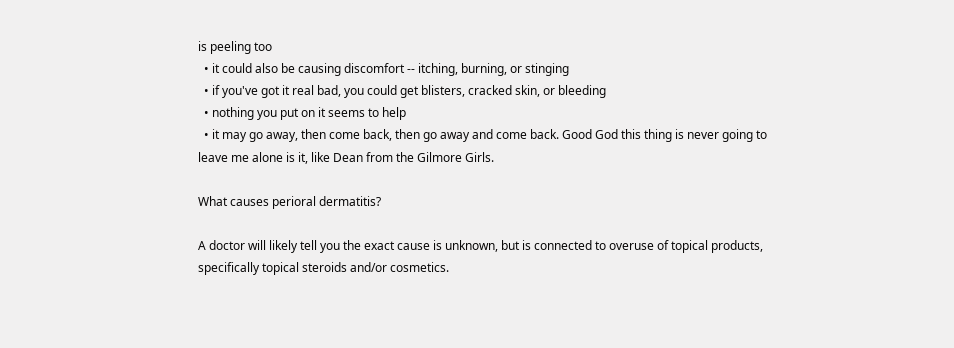is peeling too
  • it could also be causing discomfort -- itching, burning, or stinging
  • if you've got it real bad, you could get blisters, cracked skin, or bleeding
  • nothing you put on it seems to help
  • it may go away, then come back, then go away and come back. Good God this thing is never going to leave me alone is it, like Dean from the Gilmore Girls.

What causes perioral dermatitis?

A doctor will likely tell you the exact cause is unknown, but is connected to overuse of topical products, specifically topical steroids and/or cosmetics.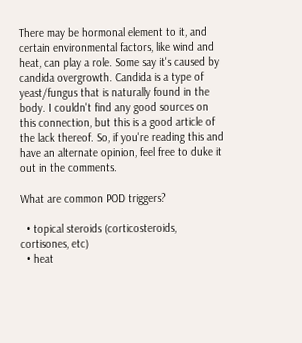There may be hormonal element to it, and certain environmental factors, like wind and heat, can play a role. Some say it's caused by candida overgrowth. Candida is a type of yeast/fungus that is naturally found in the body. I couldn't find any good sources on this connection, but this is a good article of the lack thereof. So, if you're reading this and have an alternate opinion, feel free to duke it out in the comments.

What are common POD triggers?

  • topical steroids (corticosteroids, cortisones, etc)
  • heat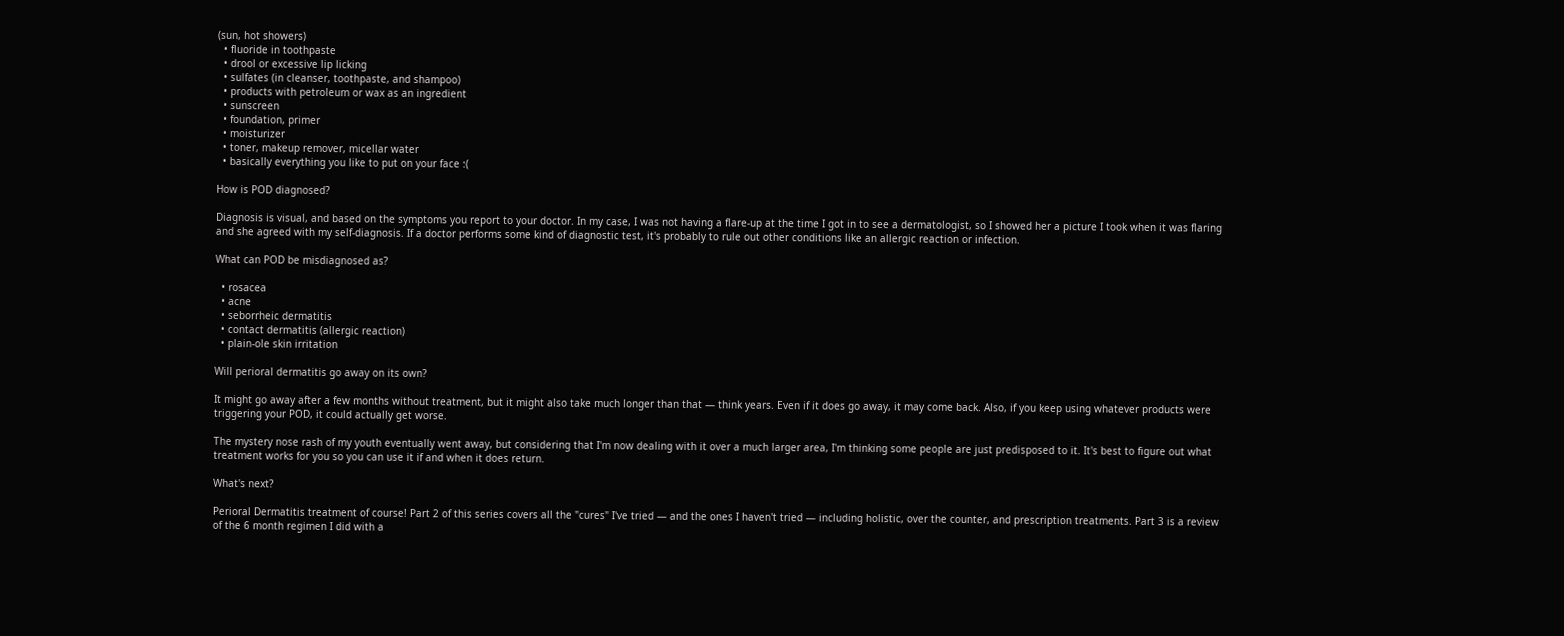(sun, hot showers)
  • fluoride in toothpaste
  • drool or excessive lip licking
  • sulfates (in cleanser, toothpaste, and shampoo)
  • products with petroleum or wax as an ingredient
  • sunscreen
  • foundation, primer
  • moisturizer
  • toner, makeup remover, micellar water
  • basically everything you like to put on your face :(

How is POD diagnosed?

Diagnosis is visual, and based on the symptoms you report to your doctor. In my case, I was not having a flare-up at the time I got in to see a dermatologist, so I showed her a picture I took when it was flaring and she agreed with my self-diagnosis. If a doctor performs some kind of diagnostic test, it's probably to rule out other conditions like an allergic reaction or infection.

What can POD be misdiagnosed as?

  • rosacea
  • acne
  • seborrheic dermatitis
  • contact dermatitis (allergic reaction)
  • plain-ole skin irritation

Will perioral dermatitis go away on its own?

It might go away after a few months without treatment, but it might also take much longer than that — think years. Even if it does go away, it may come back. Also, if you keep using whatever products were triggering your POD, it could actually get worse.

The mystery nose rash of my youth eventually went away, but considering that I'm now dealing with it over a much larger area, I'm thinking some people are just predisposed to it. It's best to figure out what treatment works for you so you can use it if and when it does return.

What's next?

Perioral Dermatitis treatment of course! Part 2 of this series covers all the "cures" I've tried — and the ones I haven't tried — including holistic, over the counter, and prescription treatments. Part 3 is a review of the 6 month regimen I did with a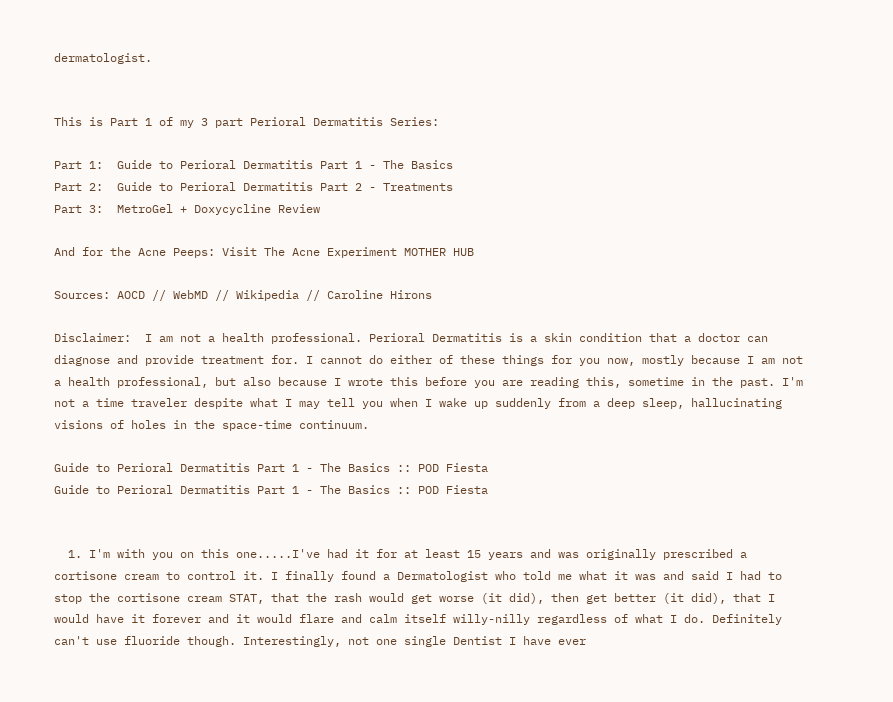dermatologist.


This is Part 1 of my 3 part Perioral Dermatitis Series:

Part 1:  Guide to Perioral Dermatitis Part 1 - The Basics
Part 2:  Guide to Perioral Dermatitis Part 2 - Treatments
Part 3:  MetroGel + Doxycycline Review

And for the Acne Peeps: Visit The Acne Experiment MOTHER HUB

Sources: AOCD // WebMD // Wikipedia // Caroline Hirons

Disclaimer:  I am not a health professional. Perioral Dermatitis is a skin condition that a doctor can diagnose and provide treatment for. I cannot do either of these things for you now, mostly because I am not a health professional, but also because I wrote this before you are reading this, sometime in the past. I'm not a time traveler despite what I may tell you when I wake up suddenly from a deep sleep, hallucinating visions of holes in the space-time continuum.

Guide to Perioral Dermatitis Part 1 - The Basics :: POD Fiesta
Guide to Perioral Dermatitis Part 1 - The Basics :: POD Fiesta


  1. I'm with you on this one.....I've had it for at least 15 years and was originally prescribed a cortisone cream to control it. I finally found a Dermatologist who told me what it was and said I had to stop the cortisone cream STAT, that the rash would get worse (it did), then get better (it did), that I would have it forever and it would flare and calm itself willy-nilly regardless of what I do. Definitely can't use fluoride though. Interestingly, not one single Dentist I have ever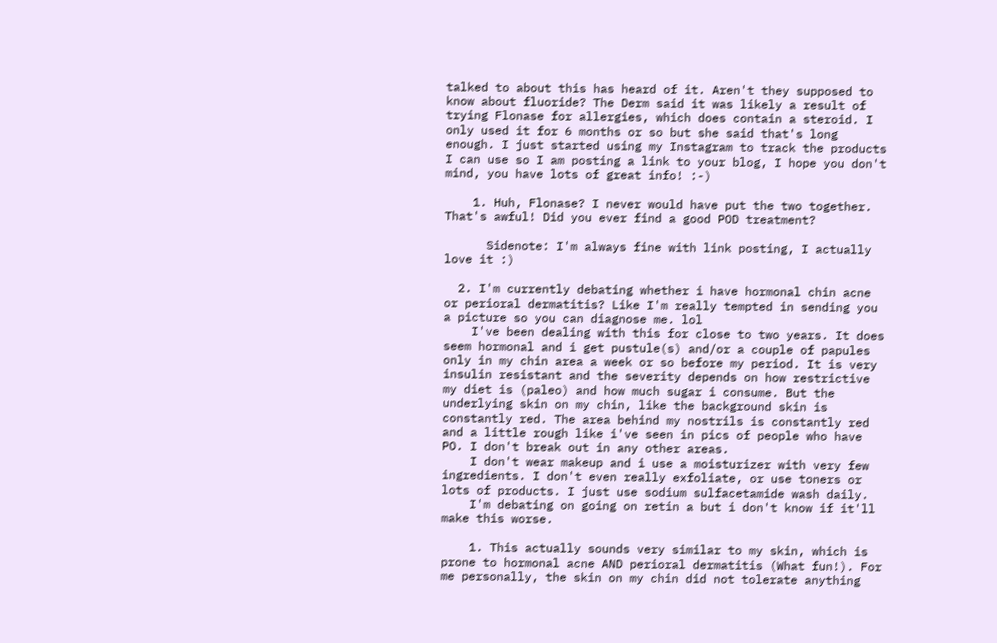talked to about this has heard of it. Aren't they supposed to know about fluoride? The Derm said it was likely a result of trying Flonase for allergies, which does contain a steroid. I only used it for 6 months or so but she said that's long enough. I just started using my Instagram to track the products I can use so I am posting a link to your blog, I hope you don't mind, you have lots of great info! :-)

    1. Huh, Flonase? I never would have put the two together. That's awful! Did you ever find a good POD treatment?

      Sidenote: I'm always fine with link posting, I actually love it :)

  2. I'm currently debating whether i have hormonal chin acne or perioral dermatitis? Like I'm really tempted in sending you a picture so you can diagnose me. lol
    I've been dealing with this for close to two years. It does seem hormonal and i get pustule(s) and/or a couple of papules only in my chin area a week or so before my period. It is very insulin resistant and the severity depends on how restrictive my diet is (paleo) and how much sugar i consume. But the underlying skin on my chin, like the background skin is constantly red. The area behind my nostrils is constantly red and a little rough like i've seen in pics of people who have PO. I don't break out in any other areas.
    I don't wear makeup and i use a moisturizer with very few ingredients. I don't even really exfoliate, or use toners or lots of products. I just use sodium sulfacetamide wash daily.
    I'm debating on going on retin a but i don't know if it'll make this worse.

    1. This actually sounds very similar to my skin, which is prone to hormonal acne AND perioral dermatitis (What fun!). For me personally, the skin on my chin did not tolerate anything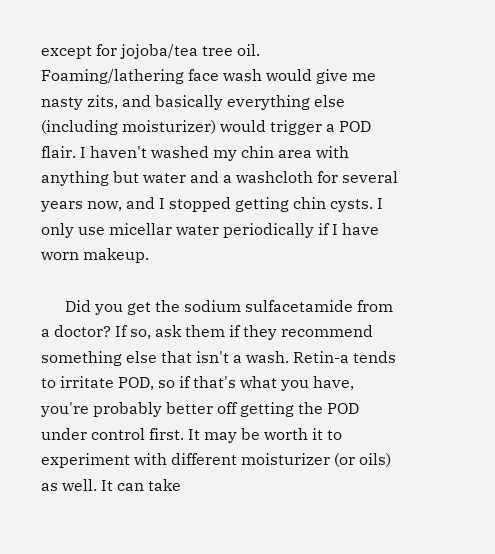except for jojoba/tea tree oil. Foaming/lathering face wash would give me nasty zits, and basically everything else (including moisturizer) would trigger a POD flair. I haven't washed my chin area with anything but water and a washcloth for several years now, and I stopped getting chin cysts. I only use micellar water periodically if I have worn makeup.

      Did you get the sodium sulfacetamide from a doctor? If so, ask them if they recommend something else that isn't a wash. Retin-a tends to irritate POD, so if that's what you have, you're probably better off getting the POD under control first. It may be worth it to experiment with different moisturizer (or oils) as well. It can take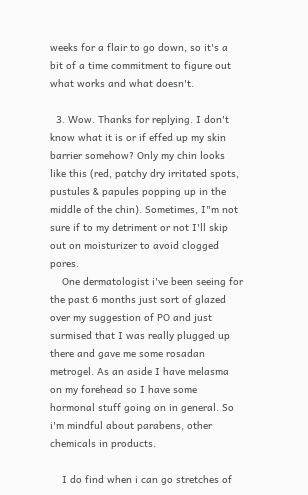weeks for a flair to go down, so it's a bit of a time commitment to figure out what works and what doesn't.

  3. Wow. Thanks for replying. I don't know what it is or if effed up my skin barrier somehow? Only my chin looks like this (red, patchy dry irritated spots, pustules & papules popping up in the middle of the chin). Sometimes, I"m not sure if to my detriment or not I'll skip out on moisturizer to avoid clogged pores.
    One dermatologist i've been seeing for the past 6 months just sort of glazed over my suggestion of PO and just surmised that I was really plugged up there and gave me some rosadan metrogel. As an aside I have melasma on my forehead so I have some hormonal stuff going on in general. So i'm mindful about parabens, other chemicals in products.

    I do find when i can go stretches of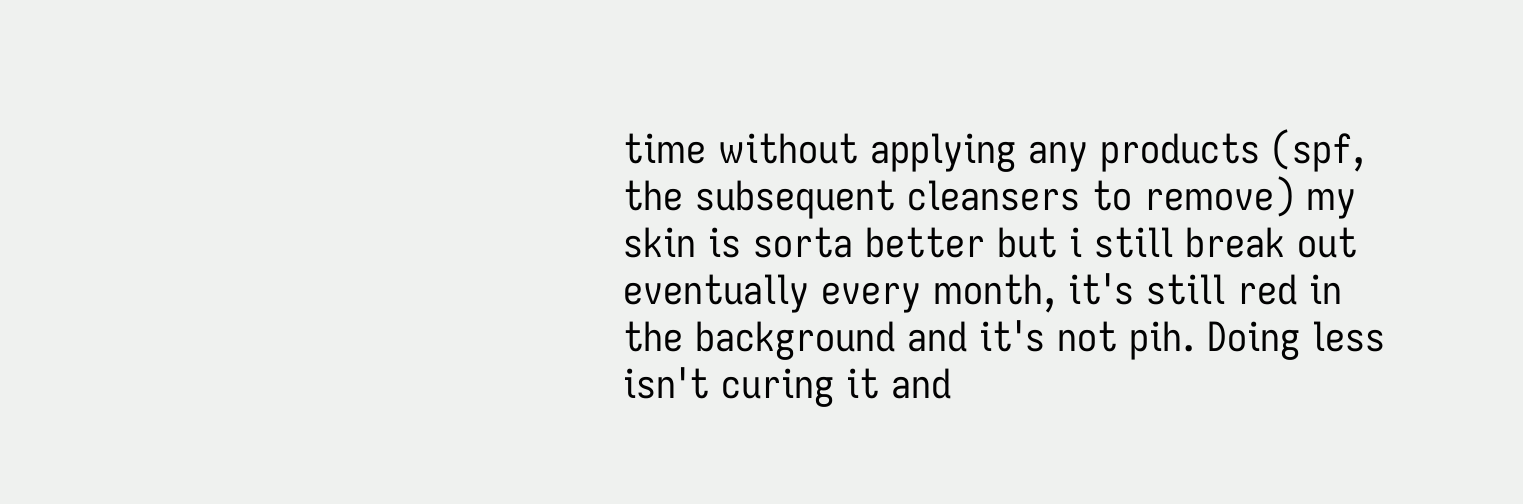time without applying any products (spf, the subsequent cleansers to remove) my skin is sorta better but i still break out eventually every month, it's still red in the background and it's not pih. Doing less isn't curing it and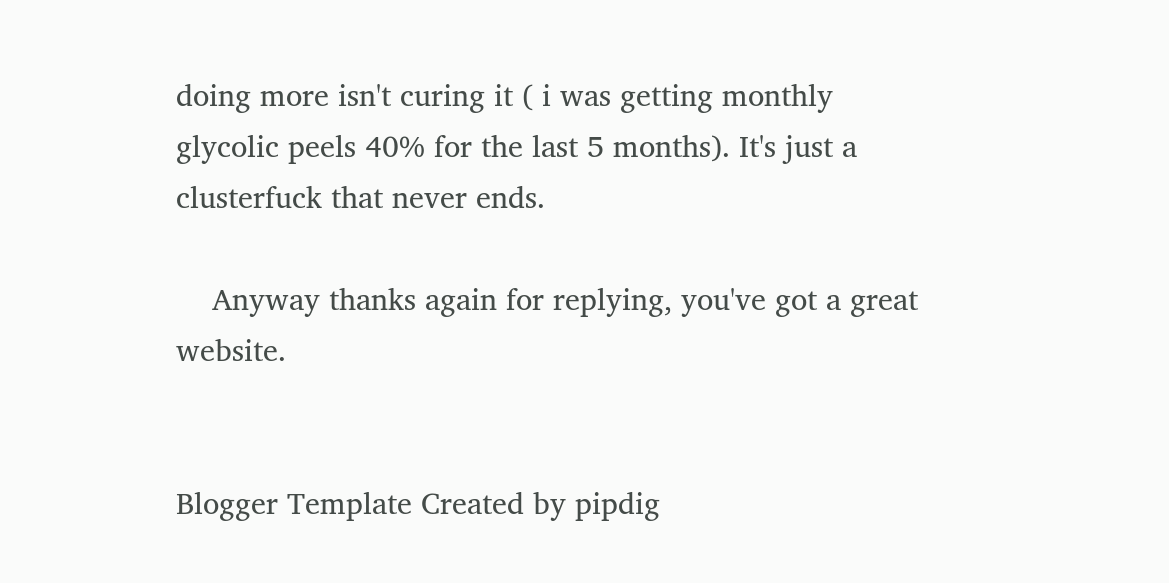doing more isn't curing it ( i was getting monthly glycolic peels 40% for the last 5 months). It's just a clusterfuck that never ends.

    Anyway thanks again for replying, you've got a great website.


Blogger Template Created by pipdig